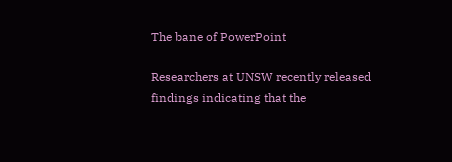The bane of PowerPoint

Researchers at UNSW recently released findings indicating that the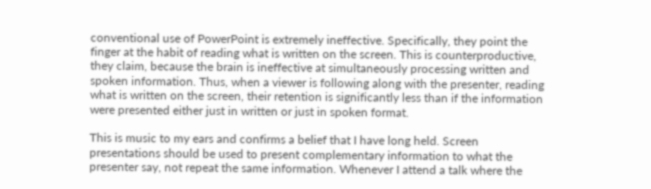conventional use of PowerPoint is extremely ineffective. Specifically, they point the finger at the habit of reading what is written on the screen. This is counterproductive, they claim, because the brain is ineffective at simultaneously processing written and spoken information. Thus, when a viewer is following along with the presenter, reading what is written on the screen, their retention is significantly less than if the information were presented either just in written or just in spoken format.

This is music to my ears and confirms a belief that I have long held. Screen presentations should be used to present complementary information to what the presenter say, not repeat the same information. Whenever I attend a talk where the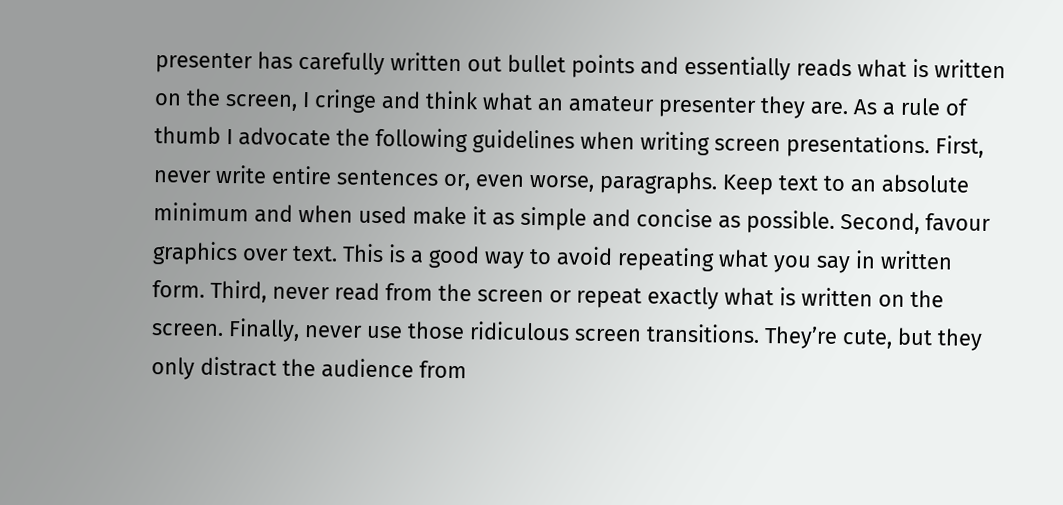presenter has carefully written out bullet points and essentially reads what is written on the screen, I cringe and think what an amateur presenter they are. As a rule of thumb I advocate the following guidelines when writing screen presentations. First, never write entire sentences or, even worse, paragraphs. Keep text to an absolute minimum and when used make it as simple and concise as possible. Second, favour graphics over text. This is a good way to avoid repeating what you say in written form. Third, never read from the screen or repeat exactly what is written on the screen. Finally, never use those ridiculous screen transitions. They’re cute, but they only distract the audience from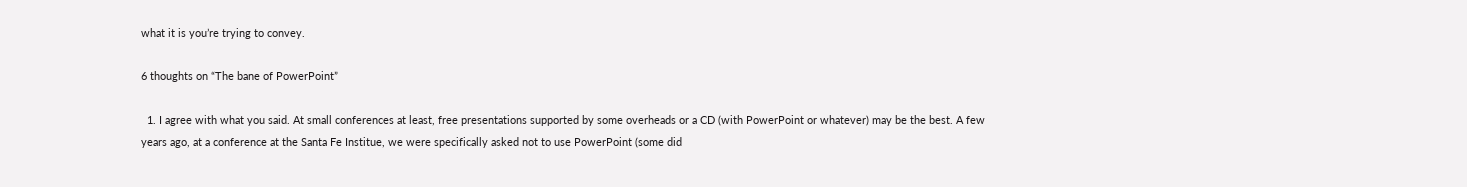what it is you’re trying to convey.

6 thoughts on “The bane of PowerPoint”

  1. I agree with what you said. At small conferences at least, free presentations supported by some overheads or a CD (with PowerPoint or whatever) may be the best. A few years ago, at a conference at the Santa Fe Institue, we were specifically asked not to use PowerPoint (some did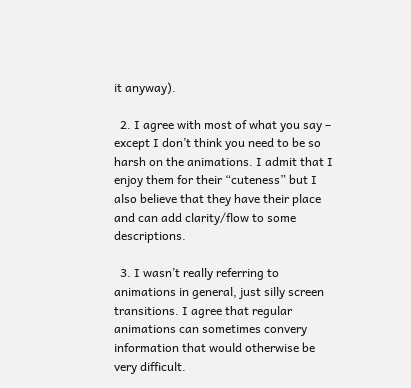it anyway).

  2. I agree with most of what you say – except I don’t think you need to be so harsh on the animations. I admit that I enjoy them for their “cuteness” but I also believe that they have their place and can add clarity/flow to some descriptions.

  3. I wasn’t really referring to animations in general, just silly screen transitions. I agree that regular animations can sometimes convery information that would otherwise be very difficult.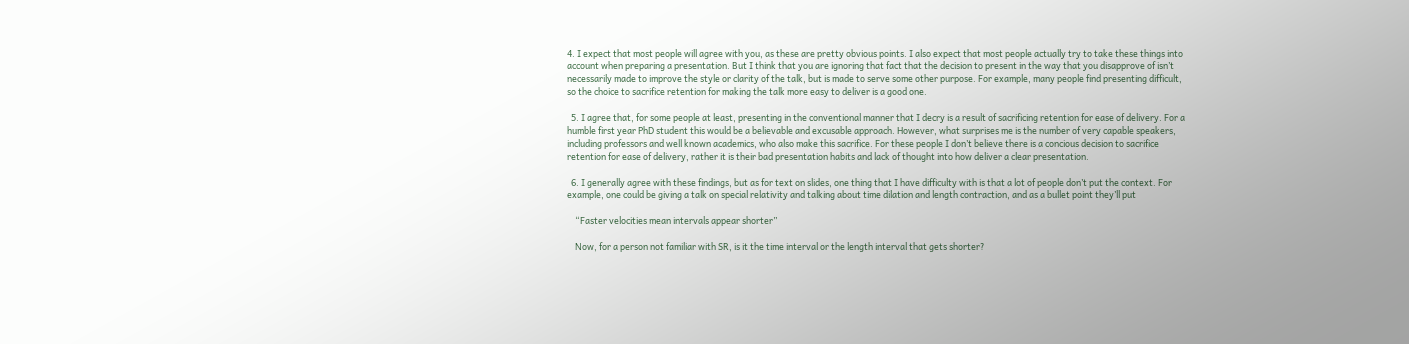4. I expect that most people will agree with you, as these are pretty obvious points. I also expect that most people actually try to take these things into account when preparing a presentation. But I think that you are ignoring that fact that the decision to present in the way that you disapprove of isn’t necessarily made to improve the style or clarity of the talk, but is made to serve some other purpose. For example, many people find presenting difficult, so the choice to sacrifice retention for making the talk more easy to deliver is a good one.

  5. I agree that, for some people at least, presenting in the conventional manner that I decry is a result of sacrificing retention for ease of delivery. For a humble first year PhD student this would be a believable and excusable approach. However, what surprises me is the number of very capable speakers, including professors and well known academics, who also make this sacrifice. For these people I don’t believe there is a concious decision to sacrifice retention for ease of delivery, rather it is their bad presentation habits and lack of thought into how deliver a clear presentation.

  6. I generally agree with these findings, but as for text on slides, one thing that I have difficulty with is that a lot of people don’t put the context. For example, one could be giving a talk on special relativity and talking about time dilation and length contraction, and as a bullet point they’ll put

    “Faster velocities mean intervals appear shorter”

    Now, for a person not familiar with SR, is it the time interval or the length interval that gets shorter?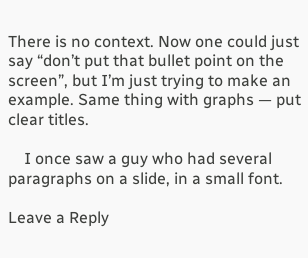There is no context. Now one could just say “don’t put that bullet point on the screen”, but I’m just trying to make an example. Same thing with graphs — put clear titles.

    I once saw a guy who had several paragraphs on a slide, in a small font.

Leave a Reply